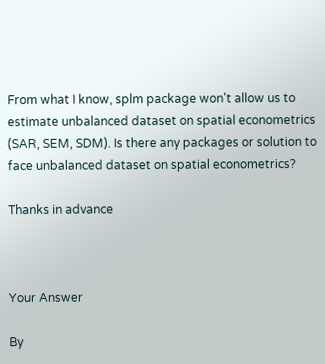From what I know, splm package won't allow us to estimate unbalanced dataset on spatial econometrics (SAR, SEM, SDM). Is there any packages or solution to face unbalanced dataset on spatial econometrics?

Thanks in advance



Your Answer

By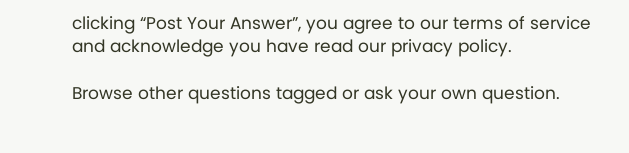clicking “Post Your Answer”, you agree to our terms of service and acknowledge you have read our privacy policy.

Browse other questions tagged or ask your own question.